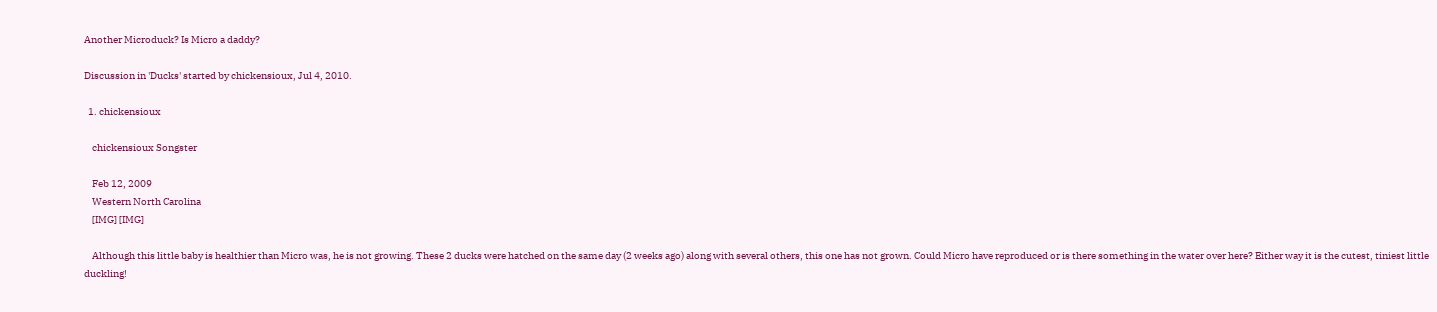Another Microduck? Is Micro a daddy?

Discussion in 'Ducks' started by chickensioux, Jul 4, 2010.

  1. chickensioux

    chickensioux Songster

    Feb 12, 2009
    Western North Carolina
    [IMG] [IMG]

    Although this little baby is healthier than Micro was, he is not growing. These 2 ducks were hatched on the same day (2 weeks ago) along with several others, this one has not grown. Could Micro have reproduced or is there something in the water over here? Either way it is the cutest, tiniest little duckling!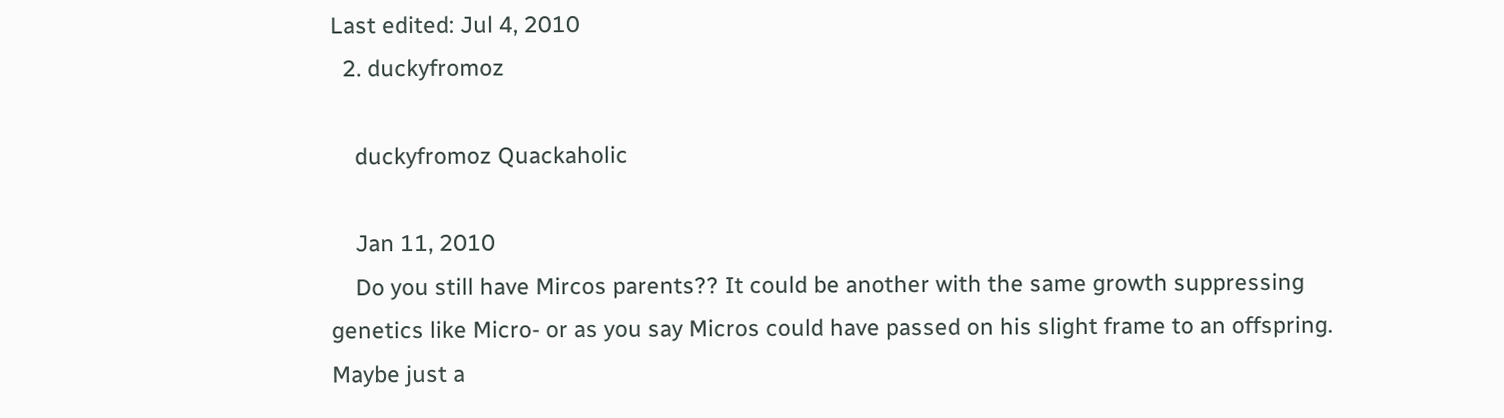Last edited: Jul 4, 2010
  2. duckyfromoz

    duckyfromoz Quackaholic

    Jan 11, 2010
    Do you still have Mircos parents?? It could be another with the same growth suppressing genetics like Micro- or as you say Micros could have passed on his slight frame to an offspring. Maybe just a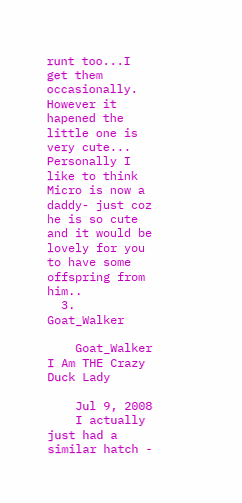runt too...I get them occasionally. However it hapened the little one is very cute... Personally I like to think Micro is now a daddy- just coz he is so cute and it would be lovely for you to have some offspring from him..
  3. Goat_Walker

    Goat_Walker I Am THE Crazy Duck Lady

    Jul 9, 2008
    I actually just had a similar hatch -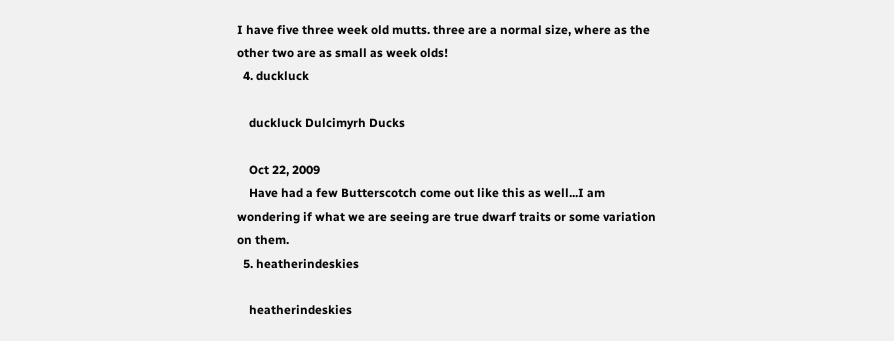I have five three week old mutts. three are a normal size, where as the other two are as small as week olds!
  4. duckluck

    duckluck Dulcimyrh Ducks

    Oct 22, 2009
    Have had a few Butterscotch come out like this as well...I am wondering if what we are seeing are true dwarf traits or some variation on them.
  5. heatherindeskies

    heatherindeskies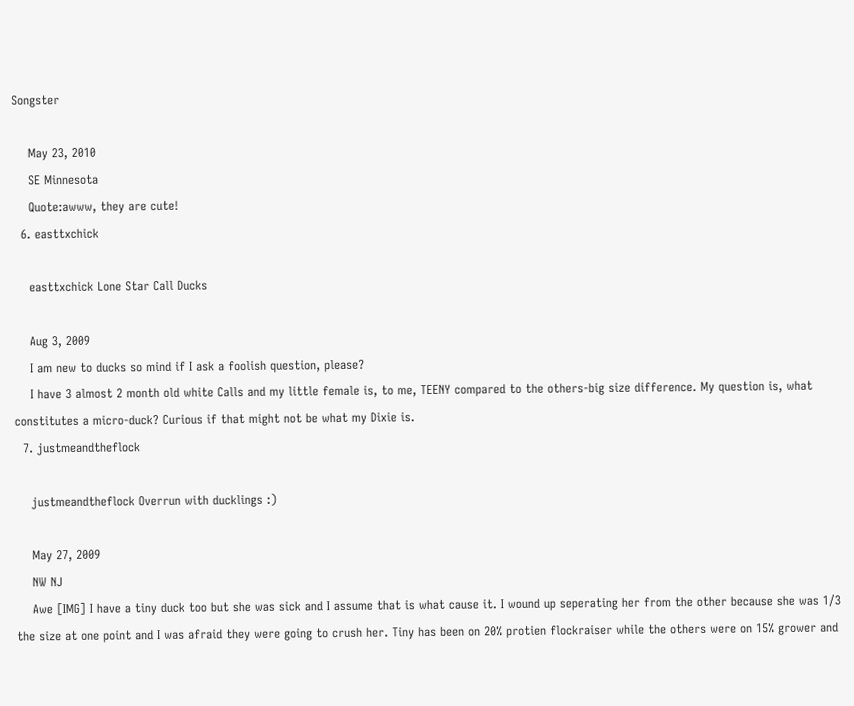Songster

    May 23, 2010
    SE Minnesota
    Quote:awww, they are cute!
  6. easttxchick

    easttxchick Lone Star Call Ducks

    Aug 3, 2009
    I am new to ducks so mind if I ask a foolish question, please?
    I have 3 almost 2 month old white Calls and my little female is, to me, TEENY compared to the others-big size difference. My question is, what constitutes a micro-duck? Curious if that might not be what my Dixie is.
  7. justmeandtheflock

    justmeandtheflock Overrun with ducklings :)

    May 27, 2009
    NW NJ
    Awe [IMG] I have a tiny duck too but she was sick and I assume that is what cause it. I wound up seperating her from the other because she was 1/3 the size at one point and I was afraid they were going to crush her. Tiny has been on 20% protien flockraiser while the others were on 15% grower and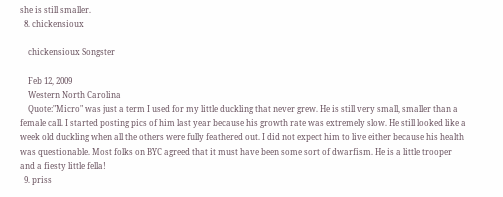she is still smaller.
  8. chickensioux

    chickensioux Songster

    Feb 12, 2009
    Western North Carolina
    Quote:"Micro" was just a term I used for my little duckling that never grew. He is still very small, smaller than a female call. I started posting pics of him last year because his growth rate was extremely slow. He still looked like a week old duckling when all the others were fully feathered out. I did not expect him to live either because his health was questionable. Most folks on BYC agreed that it must have been some sort of dwarfism. He is a little trooper and a fiesty little fella!
  9. priss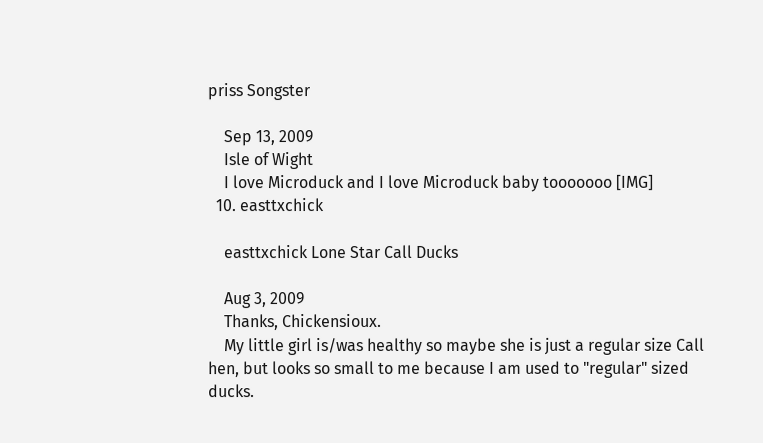priss Songster

    Sep 13, 2009
    Isle of Wight
    I love Microduck and I love Microduck baby tooooooo [IMG]
  10. easttxchick

    easttxchick Lone Star Call Ducks

    Aug 3, 2009
    Thanks, Chickensioux.
    My little girl is/was healthy so maybe she is just a regular size Call hen, but looks so small to me because I am used to "regular" sized ducks.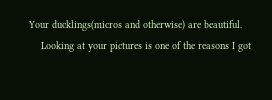Your ducklings(micros and otherwise) are beautiful.
    Looking at your pictures is one of the reasons I got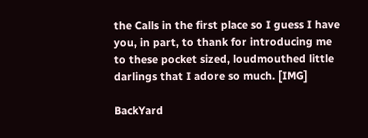the Calls in the first place so I guess I have you, in part, to thank for introducing me to these pocket sized, loudmouthed little darlings that I adore so much. [IMG]

BackYard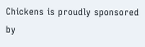Chickens is proudly sponsored by